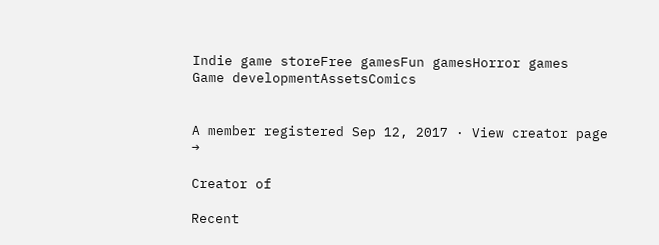Indie game storeFree gamesFun gamesHorror games
Game developmentAssetsComics


A member registered Sep 12, 2017 · View creator page →

Creator of

Recent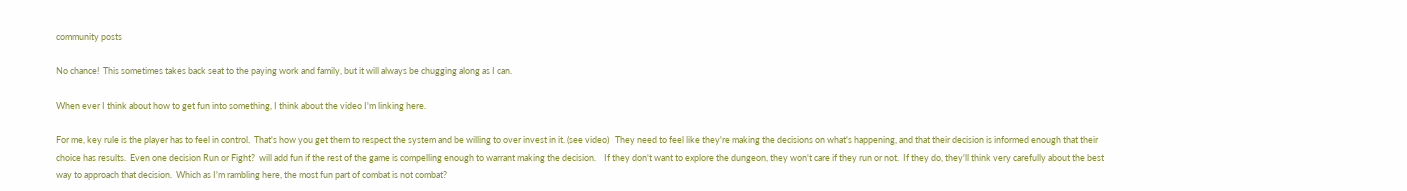community posts

No chance!  This sometimes takes back seat to the paying work and family, but it will always be chugging along as I can.

When ever I think about how to get fun into something, I think about the video I'm linking here.

For me, key rule is the player has to feel in control.  That's how you get them to respect the system and be willing to over invest in it. (see video)   They need to feel like they're making the decisions on what's happening, and that their decision is informed enough that their choice has results.  Even one decision Run or Fight?  will add fun if the rest of the game is compelling enough to warrant making the decision.    If they don't want to explore the dungeon, they won't care if they run or not.  If they do, they'll think very carefully about the best way to approach that decision.  Which as I'm rambling here, the most fun part of combat is not combat?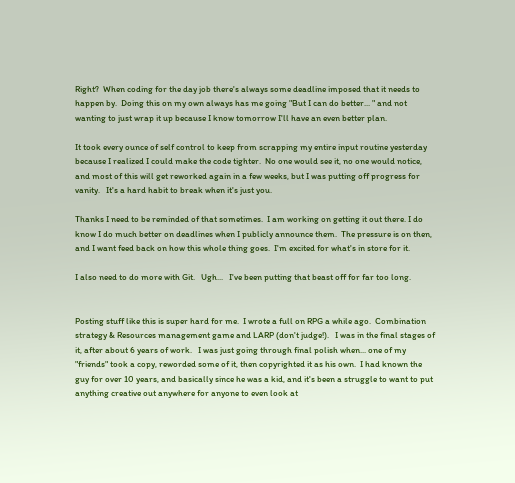Right?  When coding for the day job there's always some deadline imposed that it needs to happen by.  Doing this on my own always has me going "But I can do better... " and not wanting to just wrap it up because I know tomorrow I'll have an even better plan.

It took every ounce of self control to keep from scrapping my entire input routine yesterday because I realized I could make the code tighter.  No one would see it, no one would notice, and most of this will get reworked again in a few weeks, but I was putting off progress for vanity.   It's a hard habit to break when it's just you.

Thanks I need to be reminded of that sometimes.  I am working on getting it out there. I do know I do much better on deadlines when I publicly announce them.  The pressure is on then, and I want feed back on how this whole thing goes.  I'm excited for what's in store for it.

I also need to do more with Git.   Ugh...   I've been putting that beast off for far too long.


Posting stuff like this is super hard for me.  I wrote a full on RPG a while ago.  Combination strategy & Resources management game and LARP (don't judge!).   I was in the final stages of it, after about 6 years of work.   I was just going through final polish when... one of my "friends" took a copy, reworded some of it, then copyrighted it as his own.  I had known the guy for over 10 years, and basically since he was a kid, and it's been a struggle to want to put anything creative out anywhere for anyone to even look at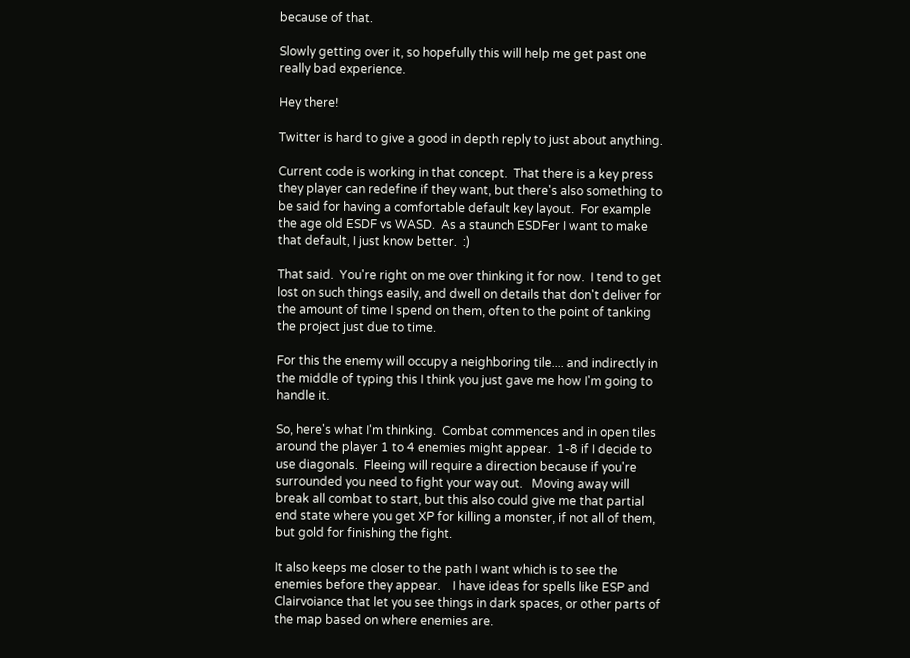because of that.

Slowly getting over it, so hopefully this will help me get past one really bad experience.

Hey there!

Twitter is hard to give a good in depth reply to just about anything.

Current code is working in that concept.  That there is a key press they player can redefine if they want, but there's also something to be said for having a comfortable default key layout.  For example the age old ESDF vs WASD.  As a staunch ESDFer I want to make that default, I just know better.  :)

That said.  You're right on me over thinking it for now.  I tend to get lost on such things easily, and dwell on details that don't deliver for the amount of time I spend on them, often to the point of tanking the project just due to time.

For this the enemy will occupy a neighboring tile.... and indirectly in the middle of typing this I think you just gave me how I'm going to handle it.

So, here's what I'm thinking.  Combat commences and in open tiles around the player 1 to 4 enemies might appear.  1-8 if I decide to use diagonals.  Fleeing will require a direction because if you're surrounded you need to fight your way out.   Moving away will break all combat to start, but this also could give me that partial end state where you get XP for killing a monster, if not all of them, but gold for finishing the fight.

It also keeps me closer to the path I want which is to see the enemies before they appear.    I have ideas for spells like ESP and Clairvoiance that let you see things in dark spaces, or other parts of the map based on where enemies are.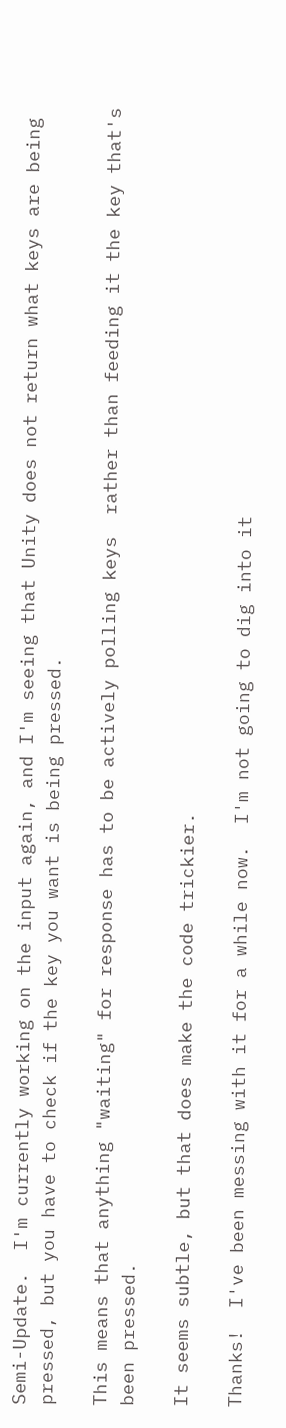Semi-Update.  I'm currently working on the input again, and I'm seeing that Unity does not return what keys are being pressed, but you have to check if the key you want is being pressed.

This means that anything "waiting" for response has to be actively polling keys  rather than feeding it the key that's been pressed.

It seems subtle, but that does make the code trickier.

Thanks!  I've been messing with it for a while now.  I'm not going to dig into it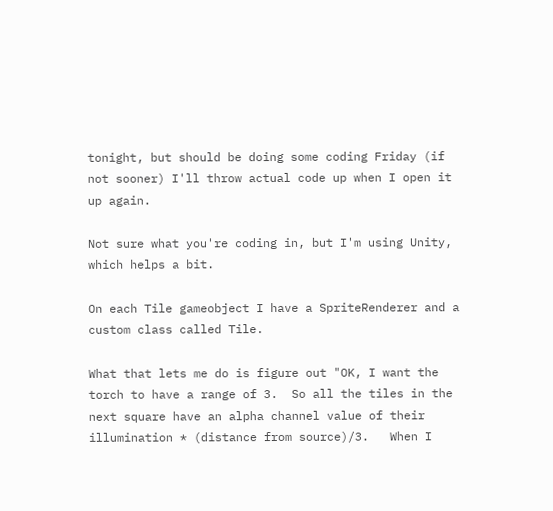tonight, but should be doing some coding Friday (if not sooner) I'll throw actual code up when I open it up again.

Not sure what you're coding in, but I'm using Unity, which helps a bit.

On each Tile gameobject I have a SpriteRenderer and a custom class called Tile.

What that lets me do is figure out "OK, I want the torch to have a range of 3.  So all the tiles in the next square have an alpha channel value of their illumination * (distance from source)/3.   When I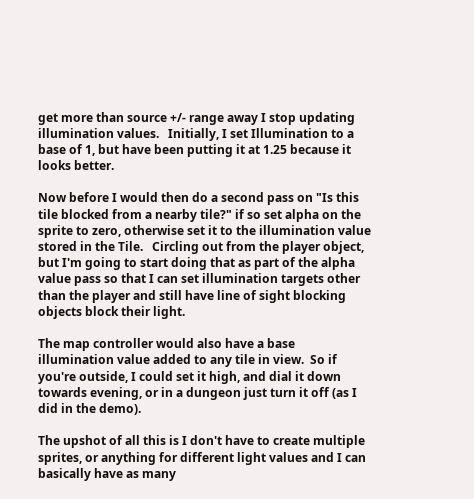get more than source +/- range away I stop updating illumination values.   Initially, I set Illumination to a base of 1, but have been putting it at 1.25 because it looks better.

Now before I would then do a second pass on "Is this tile blocked from a nearby tile?" if so set alpha on the sprite to zero, otherwise set it to the illumination value stored in the Tile.   Circling out from the player object, but I'm going to start doing that as part of the alpha value pass so that I can set illumination targets other than the player and still have line of sight blocking objects block their light.

The map controller would also have a base illumination value added to any tile in view.  So if you're outside, I could set it high, and dial it down towards evening, or in a dungeon just turn it off (as I did in the demo).

The upshot of all this is I don't have to create multiple sprites, or anything for different light values and I can basically have as many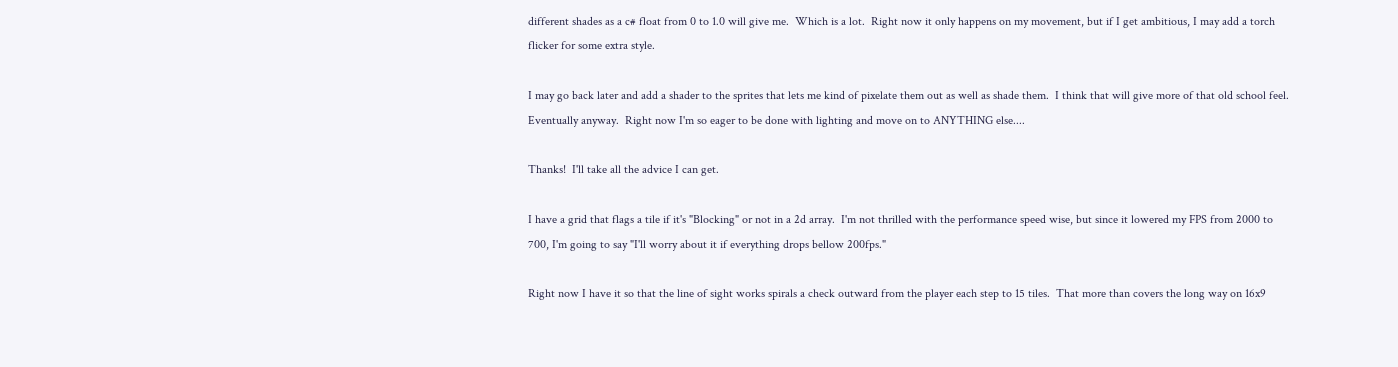different shades as a c# float from 0 to 1.0 will give me.  Which is a lot.  Right now it only happens on my movement, but if I get ambitious, I may add a torch flicker for some extra style.

I may go back later and add a shader to the sprites that lets me kind of pixelate them out as well as shade them.  I think that will give more of that old school feel.  Eventually anyway.  Right now I'm so eager to be done with lighting and move on to ANYTHING else....

Thanks!  I'll take all the advice I can get.

I have a grid that flags a tile if it's "Blocking" or not in a 2d array.  I'm not thrilled with the performance speed wise, but since it lowered my FPS from 2000 to 700, I'm going to say "I'll worry about it if everything drops bellow 200fps."

Right now I have it so that the line of sight works spirals a check outward from the player each step to 15 tiles.  That more than covers the long way on 16x9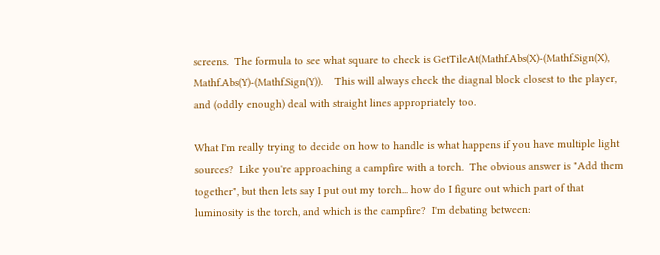screens.  The formula to see what square to check is GetTileAt(Mathf.Abs(X)-(Mathf.Sign(X), Mathf.Abs(Y)-(Mathf.Sign(Y)).    This will always check the diagnal block closest to the player, and (oddly enough) deal with straight lines appropriately too.

What I'm really trying to decide on how to handle is what happens if you have multiple light sources?  Like you're approaching a campfire with a torch.  The obvious answer is "Add them together", but then lets say I put out my torch... how do I figure out which part of that luminosity is the torch, and which is the campfire?  I'm debating between: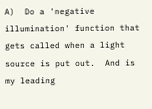A)  Do a 'negative illumination' function that gets called when a light source is put out.  And is my leading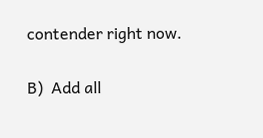contender right now.

B)  Add all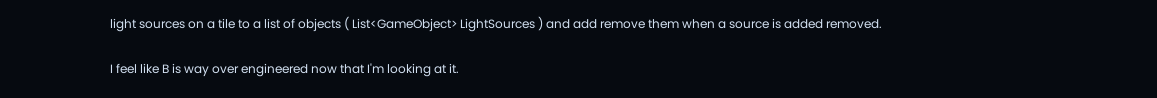light sources on a tile to a list of objects ( List<GameObject> LightSources ) and add remove them when a source is added removed.

I feel like B is way over engineered now that I'm looking at it.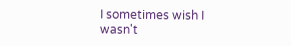I sometimes wish I wasn't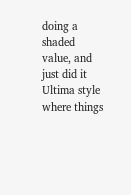doing a shaded value, and just did it Ultima style where things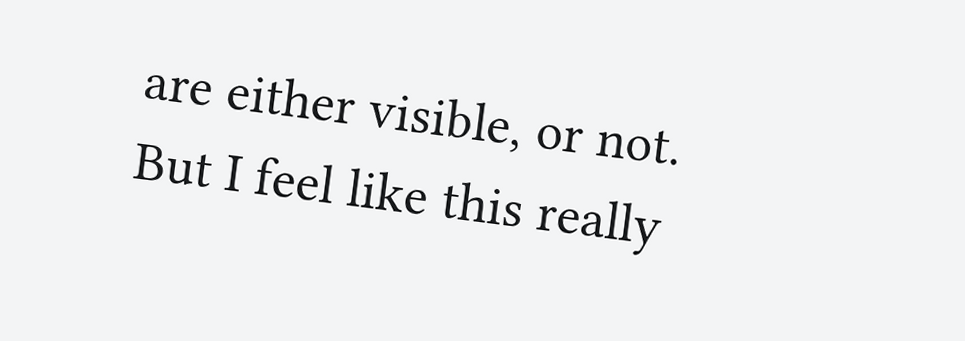are either visible, or not.  But I feel like this really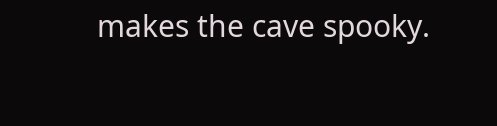makes the cave spooky.